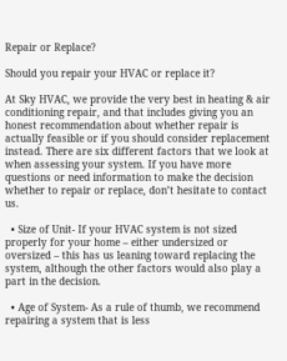Repair or Replace?

Should you repair your HVAC or replace it?

At Sky HVAC, we provide the very best in heating & air conditioning repair, and that includes giving you an honest recommendation about whether repair is actually feasible or if you should consider replacement instead. There are six different factors that we look at when assessing your system. If you have more questions or need information to make the decision whether to repair or replace, don’t hesitate to contact us.

  • Size of Unit- If your HVAC system is not sized properly for your home – either undersized or oversized – this has us leaning toward replacing the system, although the other factors would also play a part in the decision.

  • Age of System- As a rule of thumb, we recommend repairing a system that is less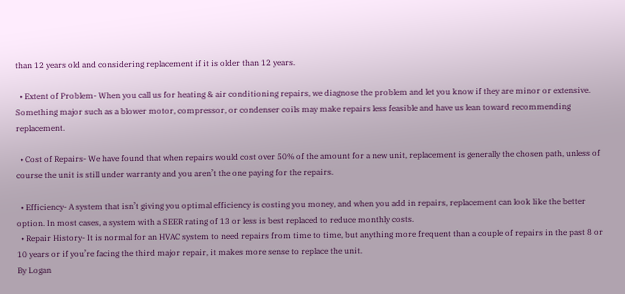than 12 years old and considering replacement if it is older than 12 years.

  • Extent of Problem- When you call us for heating & air conditioning repairs, we diagnose the problem and let you know if they are minor or extensive. Something major such as a blower motor, compressor, or condenser coils may make repairs less feasible and have us lean toward recommending replacement.

  • Cost of Repairs- We have found that when repairs would cost over 50% of the amount for a new unit, replacement is generally the chosen path, unless of course the unit is still under warranty and you aren’t the one paying for the repairs.

  • Efficiency- A system that isn’t giving you optimal efficiency is costing you money, and when you add in repairs, replacement can look like the better option. In most cases, a system with a SEER rating of 13 or less is best replaced to reduce monthly costs.
  • Repair History- It is normal for an HVAC system to need repairs from time to time, but anything more frequent than a couple of repairs in the past 8 or 10 years or if you’re facing the third major repair, it makes more sense to replace the unit.
By Logan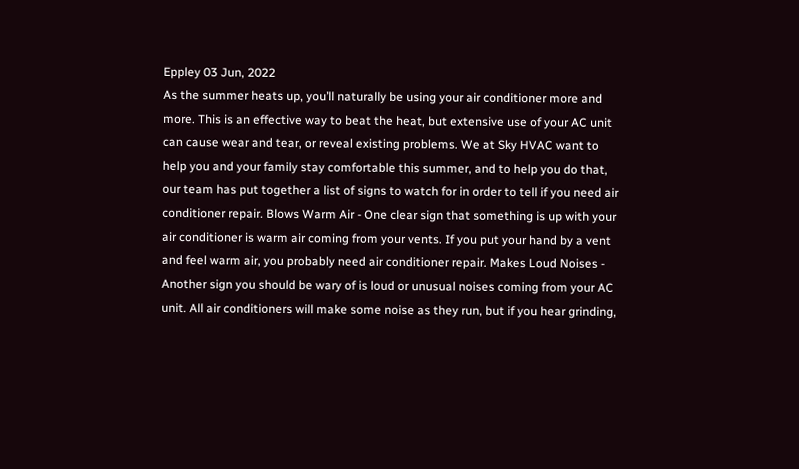Eppley 03 Jun, 2022
As the summer heats up, you’ll naturally be using your air conditioner more and more. This is an effective way to beat the heat, but extensive use of your AC unit can cause wear and tear, or reveal existing problems. We at Sky HVAC want to help you and your family stay comfortable this summer, and to help you do that, our team has put together a list of signs to watch for in order to tell if you need air conditioner repair. Blows Warm Air - One clear sign that something is up with your air conditioner is warm air coming from your vents. If you put your hand by a vent and feel warm air, you probably need air conditioner repair. Makes Loud Noises - Another sign you should be wary of is loud or unusual noises coming from your AC unit. All air conditioners will make some noise as they run, but if you hear grinding,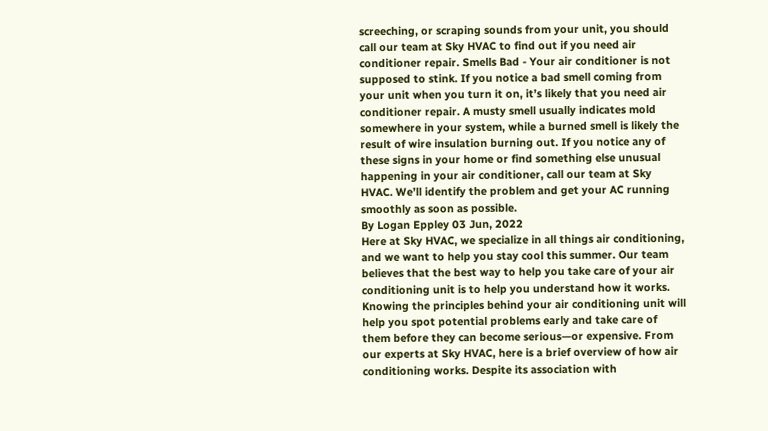screeching, or scraping sounds from your unit, you should call our team at Sky HVAC to find out if you need air conditioner repair. Smells Bad - Your air conditioner is not supposed to stink. If you notice a bad smell coming from your unit when you turn it on, it’s likely that you need air conditioner repair. A musty smell usually indicates mold somewhere in your system, while a burned smell is likely the result of wire insulation burning out. If you notice any of these signs in your home or find something else unusual happening in your air conditioner, call our team at Sky HVAC. We’ll identify the problem and get your AC running smoothly as soon as possible.
By Logan Eppley 03 Jun, 2022
Here at Sky HVAC, we specialize in all things air conditioning, and we want to help you stay cool this summer. Our team believes that the best way to help you take care of your air conditioning unit is to help you understand how it works. Knowing the principles behind your air conditioning unit will help you spot potential problems early and take care of them before they can become serious—or expensive. From our experts at Sky HVAC, here is a brief overview of how air conditioning works. Despite its association with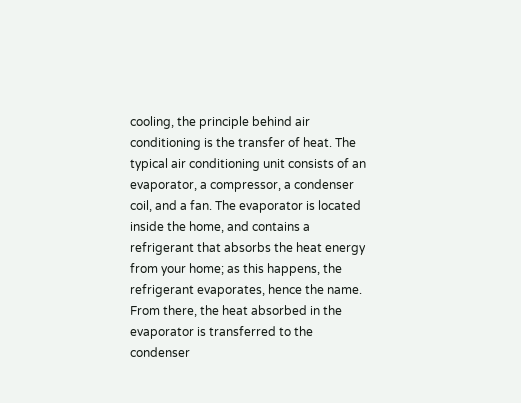cooling, the principle behind air conditioning is the transfer of heat. The typical air conditioning unit consists of an evaporator, a compressor, a condenser coil, and a fan. The evaporator is located inside the home, and contains a refrigerant that absorbs the heat energy from your home; as this happens, the refrigerant evaporates, hence the name. From there, the heat absorbed in the evaporator is transferred to the condenser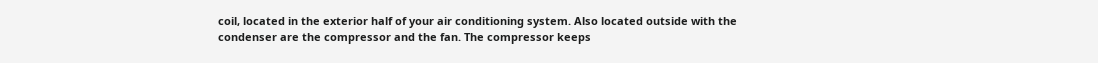coil, located in the exterior half of your air conditioning system. Also located outside with the condenser are the compressor and the fan. The compressor keeps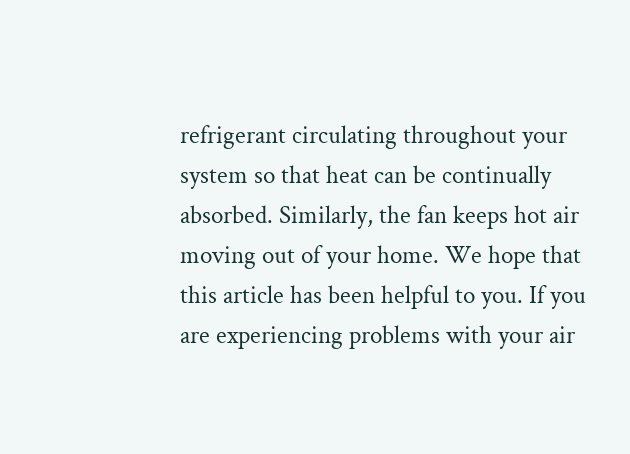refrigerant circulating throughout your system so that heat can be continually absorbed. Similarly, the fan keeps hot air moving out of your home. We hope that this article has been helpful to you. If you are experiencing problems with your air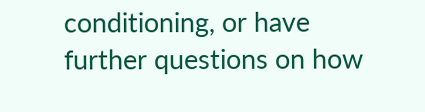conditioning, or have further questions on how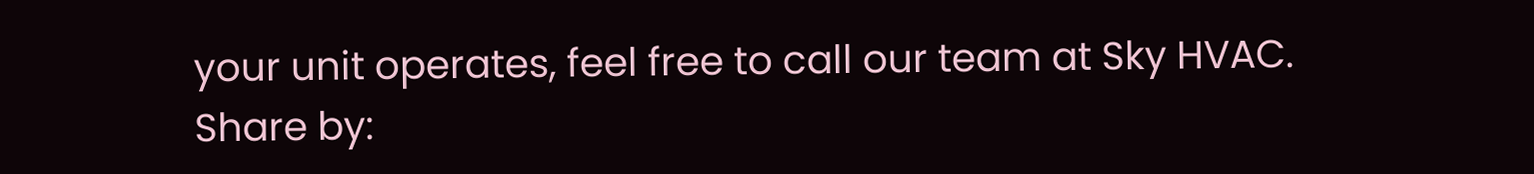your unit operates, feel free to call our team at Sky HVAC.
Share by: